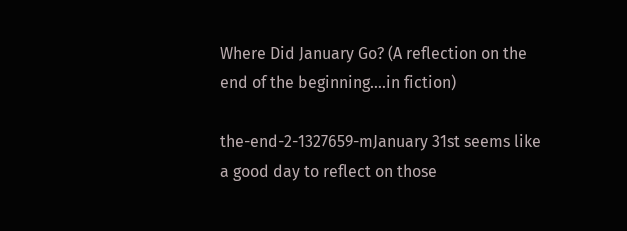Where Did January Go? (A reflection on the end of the beginning….in fiction)

the-end-2-1327659-mJanuary 31st seems like a good day to reflect on those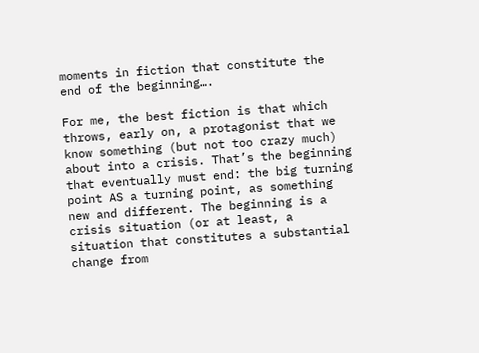moments in fiction that constitute the end of the beginning….

For me, the best fiction is that which throws, early on, a protagonist that we know something (but not too crazy much) about into a crisis. That’s the beginning that eventually must end: the big turning point AS a turning point, as something new and different. The beginning is a crisis situation (or at least, a situation that constitutes a substantial change from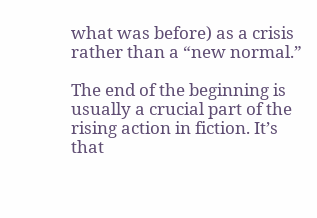what was before) as a crisis rather than a “new normal.”

The end of the beginning is usually a crucial part of the rising action in fiction. It’s that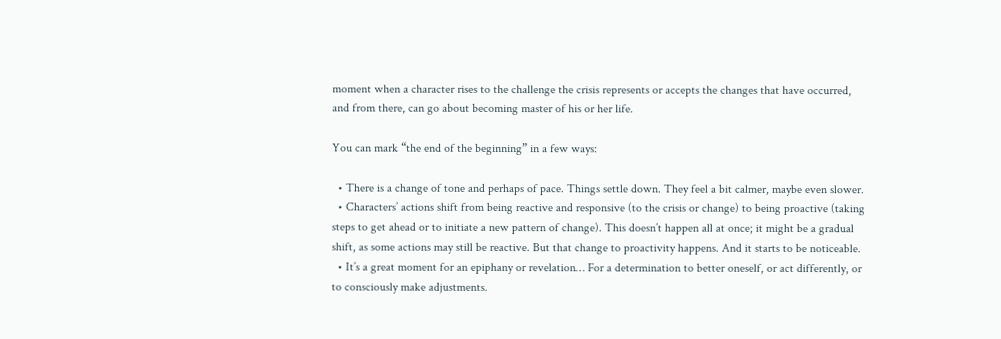moment when a character rises to the challenge the crisis represents or accepts the changes that have occurred, and from there, can go about becoming master of his or her life.

You can mark “the end of the beginning” in a few ways:

  • There is a change of tone and perhaps of pace. Things settle down. They feel a bit calmer, maybe even slower.
  • Characters’ actions shift from being reactive and responsive (to the crisis or change) to being proactive (taking steps to get ahead or to initiate a new pattern of change). This doesn’t happen all at once; it might be a gradual shift, as some actions may still be reactive. But that change to proactivity happens. And it starts to be noticeable.
  • It’s a great moment for an epiphany or revelation… For a determination to better oneself, or act differently, or to consciously make adjustments.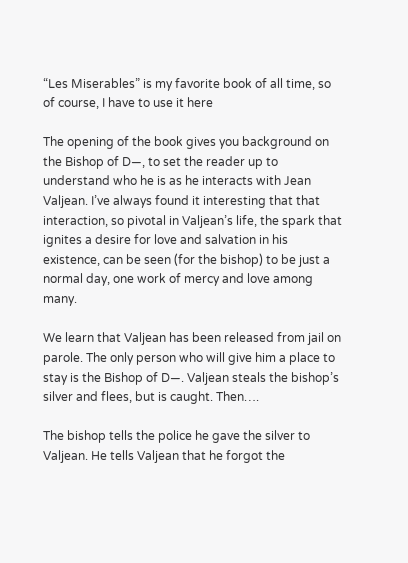“Les Miserables” is my favorite book of all time, so of course, I have to use it here

The opening of the book gives you background on the Bishop of D—, to set the reader up to understand who he is as he interacts with Jean Valjean. I’ve always found it interesting that that interaction, so pivotal in Valjean’s life, the spark that ignites a desire for love and salvation in his existence, can be seen (for the bishop) to be just a normal day, one work of mercy and love among many.

We learn that Valjean has been released from jail on parole. The only person who will give him a place to stay is the Bishop of D—. Valjean steals the bishop’s silver and flees, but is caught. Then….

The bishop tells the police he gave the silver to Valjean. He tells Valjean that he forgot the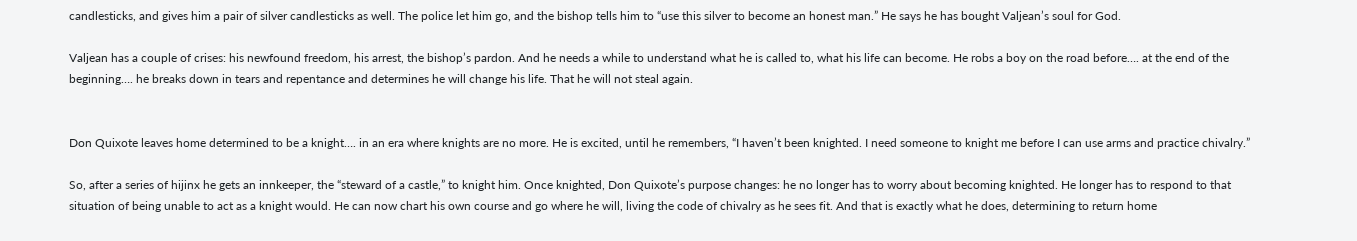candlesticks, and gives him a pair of silver candlesticks as well. The police let him go, and the bishop tells him to “use this silver to become an honest man.” He says he has bought Valjean’s soul for God.

Valjean has a couple of crises: his newfound freedom, his arrest, the bishop’s pardon. And he needs a while to understand what he is called to, what his life can become. He robs a boy on the road before…. at the end of the beginning…. he breaks down in tears and repentance and determines he will change his life. That he will not steal again.


Don Quixote leaves home determined to be a knight…. in an era where knights are no more. He is excited, until he remembers, “I haven’t been knighted. I need someone to knight me before I can use arms and practice chivalry.”

So, after a series of hijinx he gets an innkeeper, the “steward of a castle,” to knight him. Once knighted, Don Quixote’s purpose changes: he no longer has to worry about becoming knighted. He longer has to respond to that situation of being unable to act as a knight would. He can now chart his own course and go where he will, living the code of chivalry as he sees fit. And that is exactly what he does, determining to return home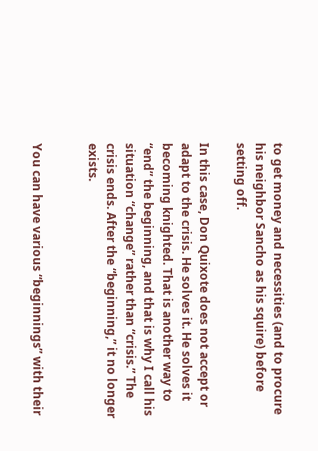to get money and necessities (and to procure his neighbor Sancho as his squire) before setting off.

In this case, Don Quixote does not accept or adapt to the crisis. He solves it. He solves it becoming knighted. That is another way to “end” the beginning, and that is why I call his situation “change” rather than “crisis.” The crisis ends. After the “beginning,” it no longer exists.


You can have various “beginnings” with their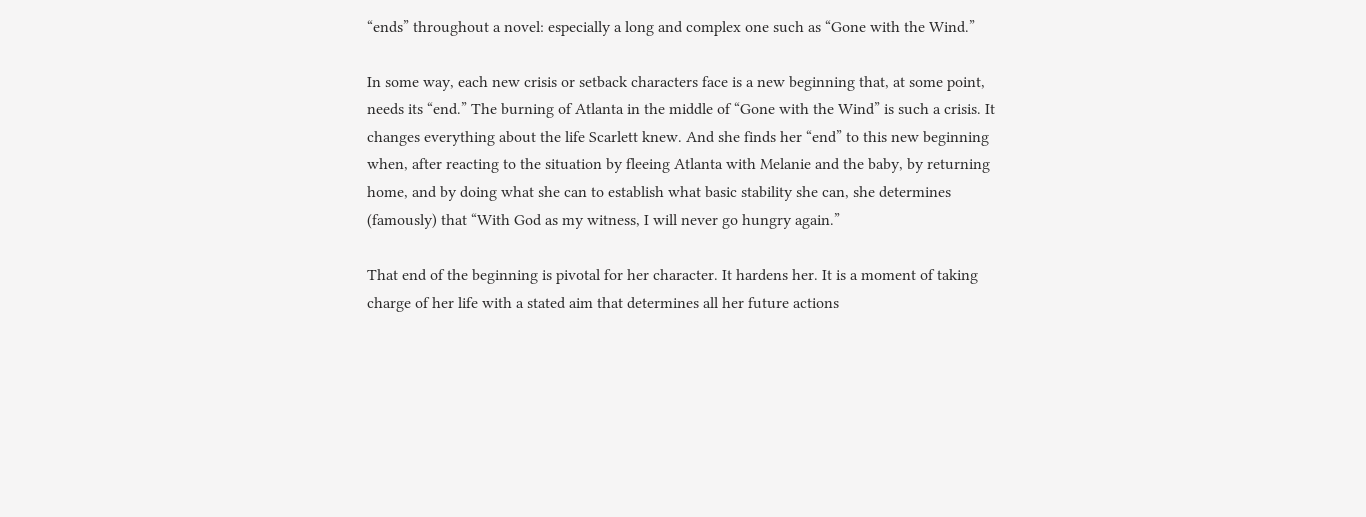“ends” throughout a novel: especially a long and complex one such as “Gone with the Wind.”

In some way, each new crisis or setback characters face is a new beginning that, at some point, needs its “end.” The burning of Atlanta in the middle of “Gone with the Wind” is such a crisis. It changes everything about the life Scarlett knew. And she finds her “end” to this new beginning when, after reacting to the situation by fleeing Atlanta with Melanie and the baby, by returning home, and by doing what she can to establish what basic stability she can, she determines (famously) that “With God as my witness, I will never go hungry again.”

That end of the beginning is pivotal for her character. It hardens her. It is a moment of taking charge of her life with a stated aim that determines all her future actions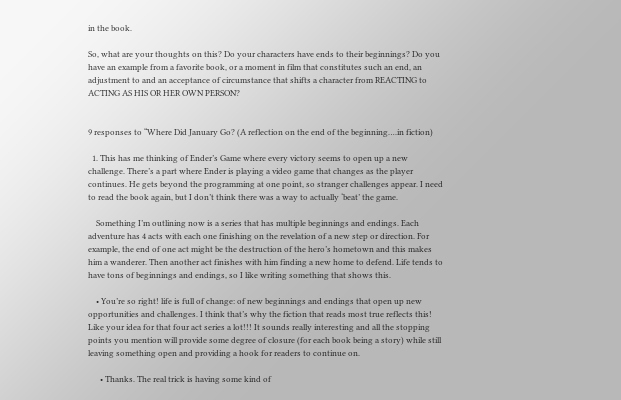in the book.

So, what are your thoughts on this? Do your characters have ends to their beginnings? Do you have an example from a favorite book, or a moment in film that constitutes such an end, an adjustment to and an acceptance of circumstance that shifts a character from REACTING to ACTING AS HIS OR HER OWN PERSON?


9 responses to “Where Did January Go? (A reflection on the end of the beginning….in fiction)

  1. This has me thinking of Ender’s Game where every victory seems to open up a new challenge. There’s a part where Ender is playing a video game that changes as the player continues. He gets beyond the programming at one point, so stranger challenges appear. I need to read the book again, but I don’t think there was a way to actually ‘beat’ the game.

    Something I’m outlining now is a series that has multiple beginnings and endings. Each adventure has 4 acts with each one finishing on the revelation of a new step or direction. For example, the end of one act might be the destruction of the hero’s hometown and this makes him a wanderer. Then another act finishes with him finding a new home to defend. Life tends to have tons of beginnings and endings, so I like writing something that shows this.

    • You’re so right! life is full of change: of new beginnings and endings that open up new opportunities and challenges. I think that’s why the fiction that reads most true reflects this! Like your idea for that four act series a lot!!! It sounds really interesting and all the stopping points you mention will provide some degree of closure (for each book being a story) while still leaving something open and providing a hook for readers to continue on.

      • Thanks. The real trick is having some kind of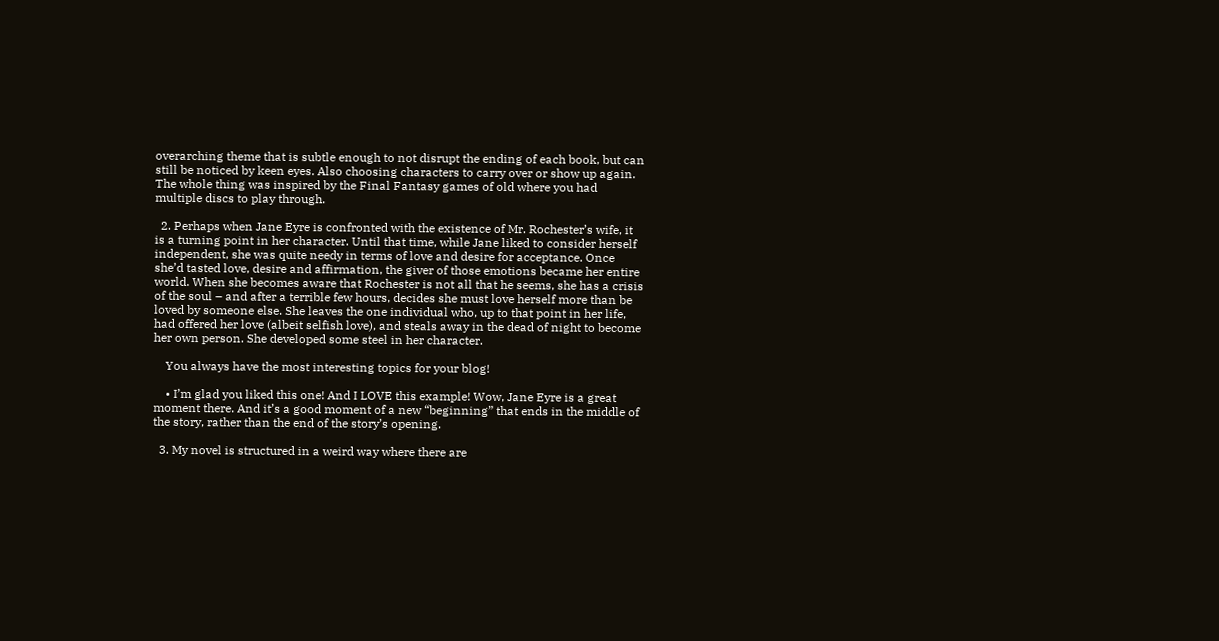overarching theme that is subtle enough to not disrupt the ending of each book, but can still be noticed by keen eyes. Also choosing characters to carry over or show up again. The whole thing was inspired by the Final Fantasy games of old where you had multiple discs to play through.

  2. Perhaps when Jane Eyre is confronted with the existence of Mr. Rochester’s wife, it is a turning point in her character. Until that time, while Jane liked to consider herself independent, she was quite needy in terms of love and desire for acceptance. Once she’d tasted love, desire and affirmation, the giver of those emotions became her entire world. When she becomes aware that Rochester is not all that he seems, she has a crisis of the soul – and after a terrible few hours, decides she must love herself more than be loved by someone else. She leaves the one individual who, up to that point in her life, had offered her love (albeit selfish love), and steals away in the dead of night to become her own person. She developed some steel in her character.

    You always have the most interesting topics for your blog!

    • I’m glad you liked this one! And I LOVE this example! Wow, Jane Eyre is a great moment there. And it’s a good moment of a new “beginning” that ends in the middle of the story, rather than the end of the story’s opening.

  3. My novel is structured in a weird way where there are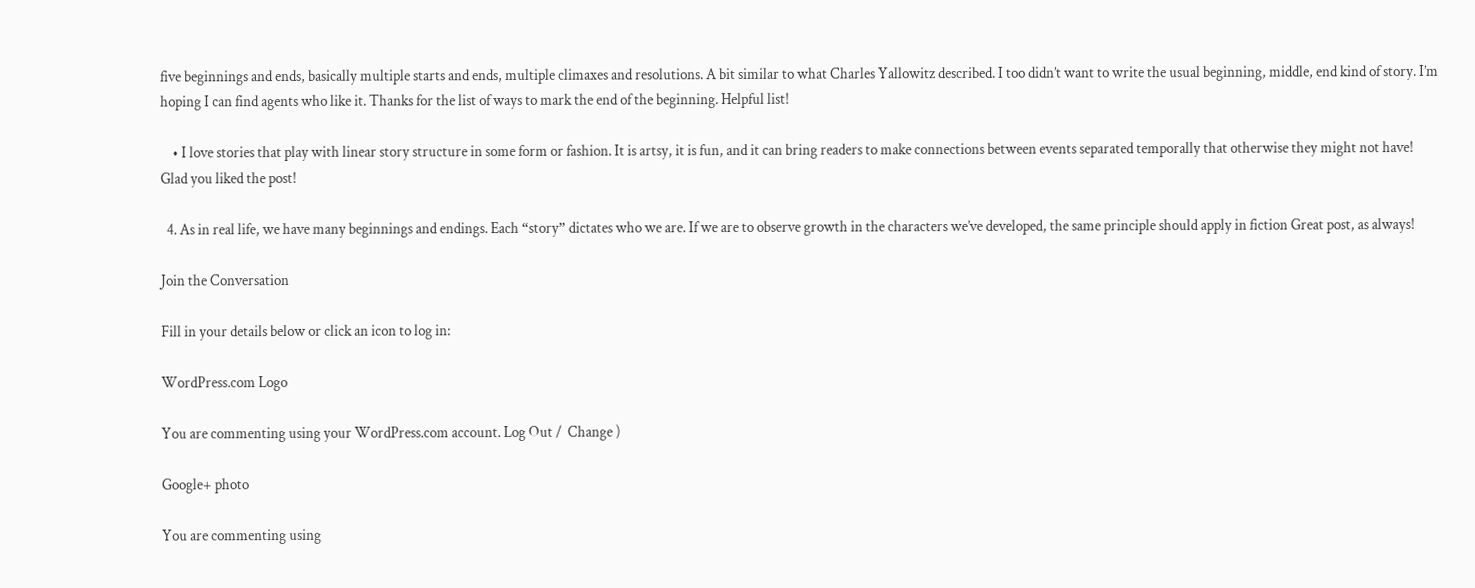five beginnings and ends, basically multiple starts and ends, multiple climaxes and resolutions. A bit similar to what Charles Yallowitz described. I too didn’t want to write the usual beginning, middle, end kind of story. I’m hoping I can find agents who like it. Thanks for the list of ways to mark the end of the beginning. Helpful list!

    • I love stories that play with linear story structure in some form or fashion. It is artsy, it is fun, and it can bring readers to make connections between events separated temporally that otherwise they might not have!  Glad you liked the post!

  4. As in real life, we have many beginnings and endings. Each “story” dictates who we are. If we are to observe growth in the characters we’ve developed, the same principle should apply in fiction Great post, as always!

Join the Conversation

Fill in your details below or click an icon to log in:

WordPress.com Logo

You are commenting using your WordPress.com account. Log Out /  Change )

Google+ photo

You are commenting using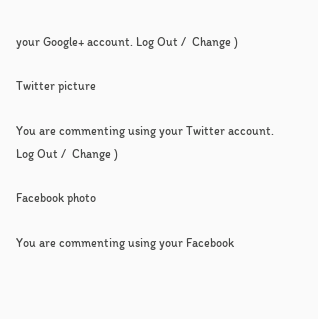your Google+ account. Log Out /  Change )

Twitter picture

You are commenting using your Twitter account. Log Out /  Change )

Facebook photo

You are commenting using your Facebook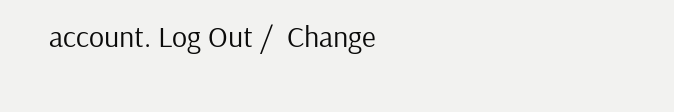account. Log Out /  Change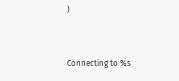)


Connecting to %s